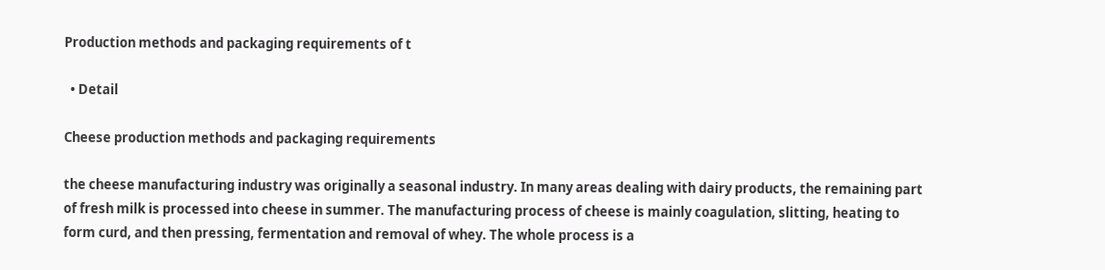Production methods and packaging requirements of t

  • Detail

Cheese production methods and packaging requirements

the cheese manufacturing industry was originally a seasonal industry. In many areas dealing with dairy products, the remaining part of fresh milk is processed into cheese in summer. The manufacturing process of cheese is mainly coagulation, slitting, heating to form curd, and then pressing, fermentation and removal of whey. The whole process is a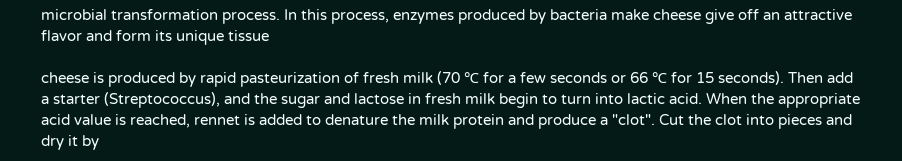microbial transformation process. In this process, enzymes produced by bacteria make cheese give off an attractive flavor and form its unique tissue

cheese is produced by rapid pasteurization of fresh milk (70 ℃ for a few seconds or 66 ℃ for 15 seconds). Then add a starter (Streptococcus), and the sugar and lactose in fresh milk begin to turn into lactic acid. When the appropriate acid value is reached, rennet is added to denature the milk protein and produce a "clot". Cut the clot into pieces and dry it by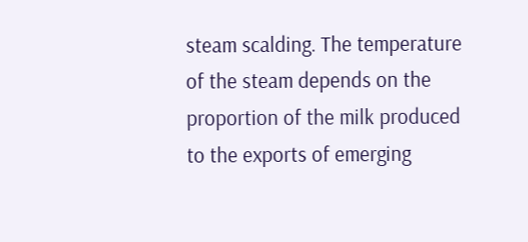steam scalding. The temperature of the steam depends on the proportion of the milk produced to the exports of emerging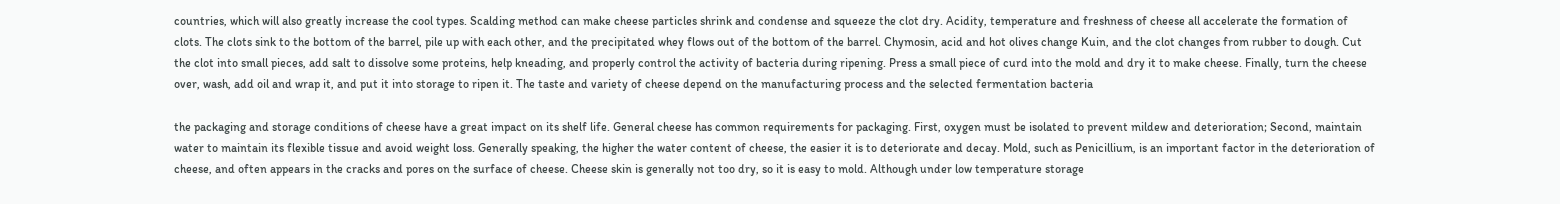countries, which will also greatly increase the cool types. Scalding method can make cheese particles shrink and condense and squeeze the clot dry. Acidity, temperature and freshness of cheese all accelerate the formation of clots. The clots sink to the bottom of the barrel, pile up with each other, and the precipitated whey flows out of the bottom of the barrel. Chymosin, acid and hot olives change Kuin, and the clot changes from rubber to dough. Cut the clot into small pieces, add salt to dissolve some proteins, help kneading, and properly control the activity of bacteria during ripening. Press a small piece of curd into the mold and dry it to make cheese. Finally, turn the cheese over, wash, add oil and wrap it, and put it into storage to ripen it. The taste and variety of cheese depend on the manufacturing process and the selected fermentation bacteria

the packaging and storage conditions of cheese have a great impact on its shelf life. General cheese has common requirements for packaging. First, oxygen must be isolated to prevent mildew and deterioration; Second, maintain water to maintain its flexible tissue and avoid weight loss. Generally speaking, the higher the water content of cheese, the easier it is to deteriorate and decay. Mold, such as Penicillium, is an important factor in the deterioration of cheese, and often appears in the cracks and pores on the surface of cheese. Cheese skin is generally not too dry, so it is easy to mold. Although under low temperature storage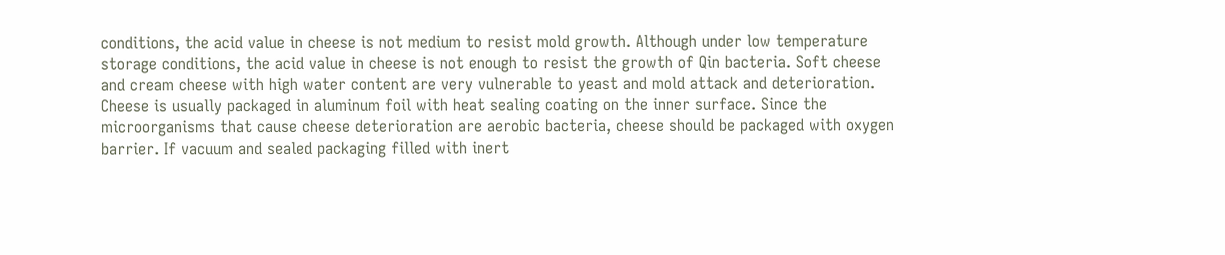conditions, the acid value in cheese is not medium to resist mold growth. Although under low temperature storage conditions, the acid value in cheese is not enough to resist the growth of Qin bacteria. Soft cheese and cream cheese with high water content are very vulnerable to yeast and mold attack and deterioration. Cheese is usually packaged in aluminum foil with heat sealing coating on the inner surface. Since the microorganisms that cause cheese deterioration are aerobic bacteria, cheese should be packaged with oxygen barrier. If vacuum and sealed packaging filled with inert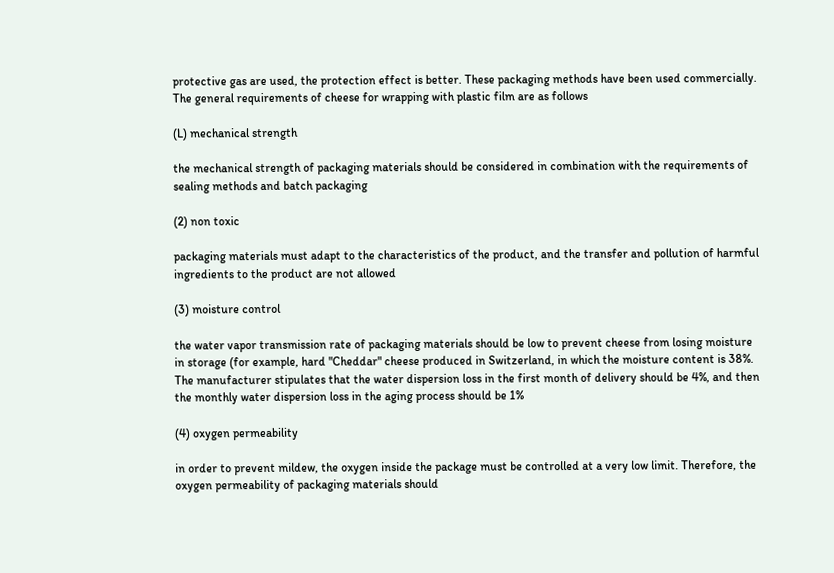protective gas are used, the protection effect is better. These packaging methods have been used commercially. The general requirements of cheese for wrapping with plastic film are as follows

(L) mechanical strength

the mechanical strength of packaging materials should be considered in combination with the requirements of sealing methods and batch packaging

(2) non toxic

packaging materials must adapt to the characteristics of the product, and the transfer and pollution of harmful ingredients to the product are not allowed

(3) moisture control

the water vapor transmission rate of packaging materials should be low to prevent cheese from losing moisture in storage (for example, hard "Cheddar" cheese produced in Switzerland, in which the moisture content is 38%. The manufacturer stipulates that the water dispersion loss in the first month of delivery should be 4%, and then the monthly water dispersion loss in the aging process should be 1%

(4) oxygen permeability

in order to prevent mildew, the oxygen inside the package must be controlled at a very low limit. Therefore, the oxygen permeability of packaging materials should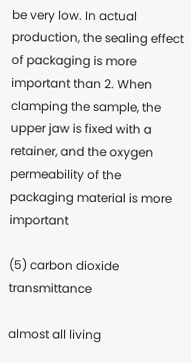be very low. In actual production, the sealing effect of packaging is more important than 2. When clamping the sample, the upper jaw is fixed with a retainer, and the oxygen permeability of the packaging material is more important

(5) carbon dioxide transmittance

almost all living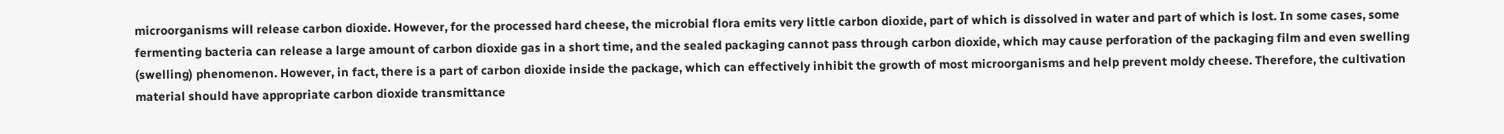microorganisms will release carbon dioxide. However, for the processed hard cheese, the microbial flora emits very little carbon dioxide, part of which is dissolved in water and part of which is lost. In some cases, some fermenting bacteria can release a large amount of carbon dioxide gas in a short time, and the sealed packaging cannot pass through carbon dioxide, which may cause perforation of the packaging film and even swelling (swelling) phenomenon. However, in fact, there is a part of carbon dioxide inside the package, which can effectively inhibit the growth of most microorganisms and help prevent moldy cheese. Therefore, the cultivation material should have appropriate carbon dioxide transmittance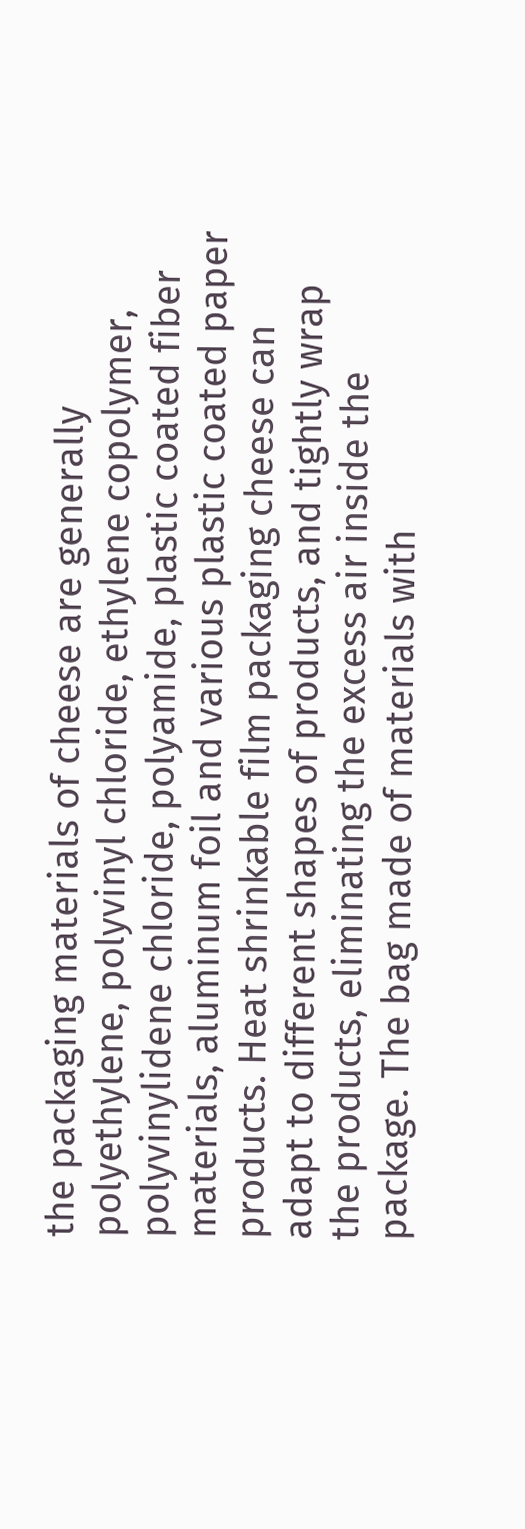the packaging materials of cheese are generally polyethylene, polyvinyl chloride, ethylene copolymer, polyvinylidene chloride, polyamide, plastic coated fiber materials, aluminum foil and various plastic coated paper products. Heat shrinkable film packaging cheese can adapt to different shapes of products, and tightly wrap the products, eliminating the excess air inside the package. The bag made of materials with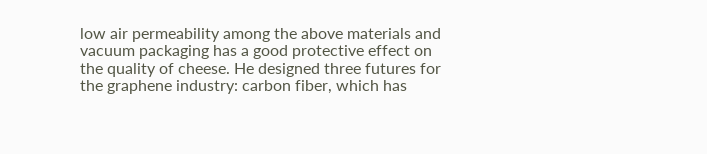low air permeability among the above materials and vacuum packaging has a good protective effect on the quality of cheese. He designed three futures for the graphene industry: carbon fiber, which has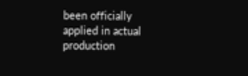been officially applied in actual production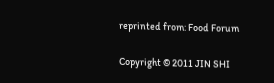reprinted from: Food Forum

Copyright © 2011 JIN SHI